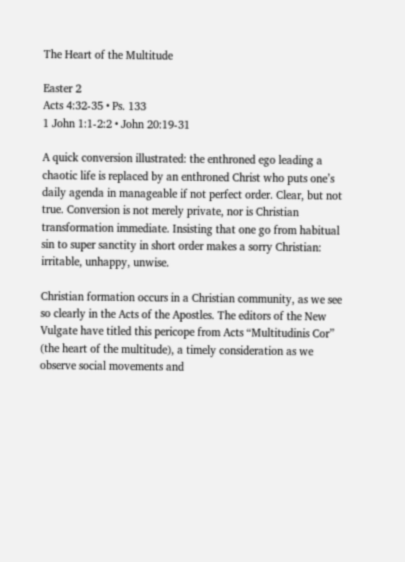The Heart of the Multitude

Easter 2
Acts 4:32-35 • Ps. 133
1 John 1:1-2:2 • John 20:19-31

A quick conversion illustrated: the enthroned ego leading a chaotic life is replaced by an enthroned Christ who puts one’s daily agenda in manageable if not perfect order. Clear, but not true. Conversion is not merely private, nor is Christian transformation immediate. Insisting that one go from habitual sin to super sanctity in short order makes a sorry Christian: irritable, unhappy, unwise.

Christian formation occurs in a Christian community, as we see so clearly in the Acts of the Apostles. The editors of the New Vulgate have titled this pericope from Acts “Multitudinis Cor” (the heart of the multitude), a timely consideration as we observe social movements and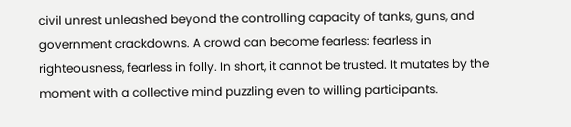civil unrest unleashed beyond the controlling capacity of tanks, guns, and government crackdowns. A crowd can become fearless: fearless in righteousness, fearless in folly. In short, it cannot be trusted. It mutates by the moment with a collective mind puzzling even to willing participants.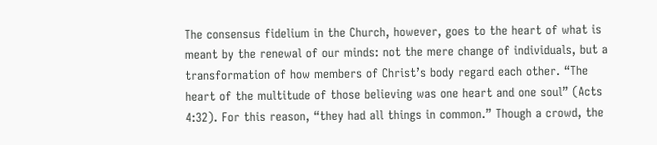The consensus fidelium in the Church, however, goes to the heart of what is meant by the renewal of our minds: not the mere change of individuals, but a transformation of how members of Christ’s body regard each other. “The heart of the multitude of those believing was one heart and one soul” (Acts 4:32). For this reason, “they had all things in common.” Though a crowd, the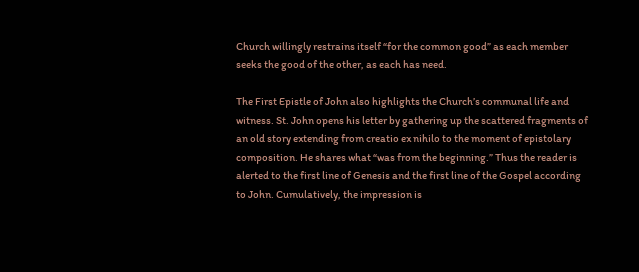Church willingly restrains itself “for the common good” as each member seeks the good of the other, as each has need.

The First Epistle of John also highlights the Church’s communal life and witness. St. John opens his letter by gathering up the scattered fragments of an old story extending from creatio ex nihilo to the moment of epistolary composition. He shares what “was from the beginning.” Thus the reader is alerted to the first line of Genesis and the first line of the Gospel according to John. Cumulatively, the impression is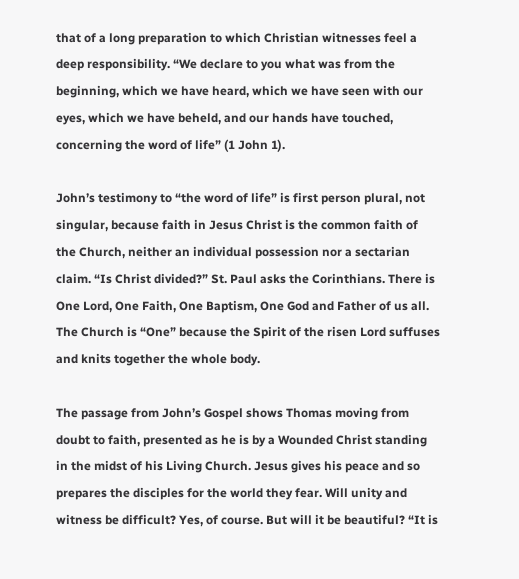that of a long preparation to which Christian witnesses feel a deep responsibility. “We declare to you what was from the beginning, which we have heard, which we have seen with our eyes, which we have beheld, and our hands have touched, concerning the word of life” (1 John 1).

John’s testimony to “the word of life” is first person plural, not singular, because faith in Jesus Christ is the common faith of the Church, neither an individual possession nor a sectarian claim. “Is Christ divided?” St. Paul asks the Corinthians. There is One Lord, One Faith, One Baptism, One God and Father of us all. The Church is “One” because the Spirit of the risen Lord suffuses and knits together the whole body.

The passage from John’s Gospel shows Thomas moving from doubt to faith, presented as he is by a Wounded Christ standing in the midst of his Living Church. Jesus gives his peace and so prepares the disciples for the world they fear. Will unity and witness be difficult? Yes, of course. But will it be beautiful? “It is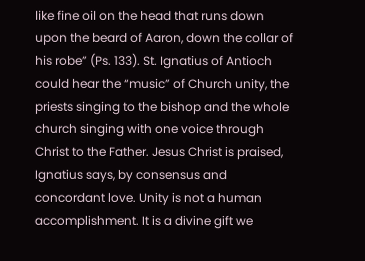like fine oil on the head that runs down upon the beard of Aaron, down the collar of his robe” (Ps. 133). St. Ignatius of Antioch could hear the “music” of Church unity, the priests singing to the bishop and the whole church singing with one voice through Christ to the Father. Jesus Christ is praised, Ignatius says, by consensus and concordant love. Unity is not a human accomplishment. It is a divine gift we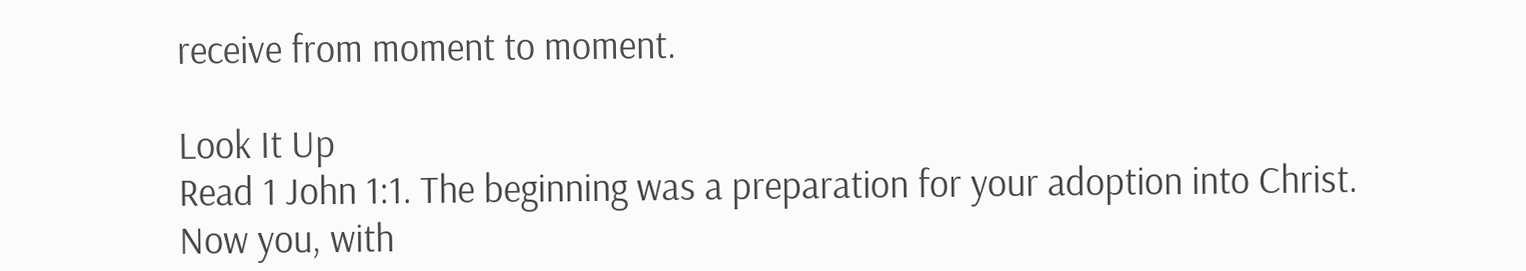receive from moment to moment.

Look It Up
Read 1 John 1:1. The beginning was a preparation for your adoption into Christ. Now you, with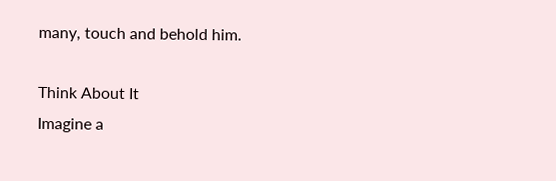many, touch and behold him.

Think About It
Imagine a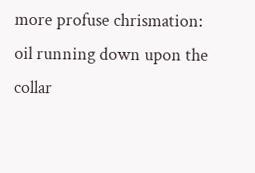more profuse chrismation: oil running down upon the collar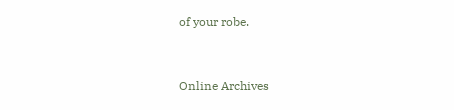of your robe.


Online Archives